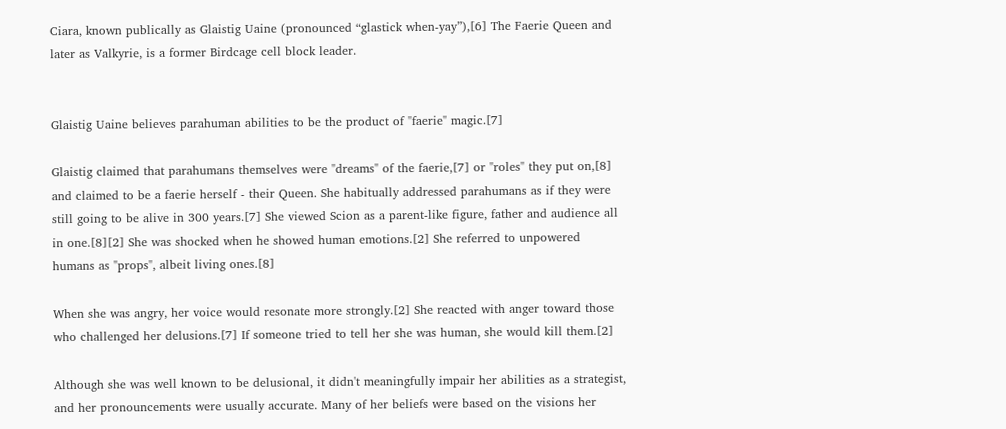Ciara, known publically as Glaistig Uaine (pronounced “glastick when-yay”),[6] The Faerie Queen and later as Valkyrie, is a former Birdcage cell block leader.


Glaistig Uaine believes parahuman abilities to be the product of "faerie" magic.[7]

Glaistig claimed that parahumans themselves were "dreams" of the faerie,[7] or "roles" they put on,[8] and claimed to be a faerie herself - their Queen. She habitually addressed parahumans as if they were still going to be alive in 300 years.[7] She viewed Scion as a parent-like figure, father and audience all in one.[8][2] She was shocked when he showed human emotions.[2] She referred to unpowered humans as "props", albeit living ones.[8]

When she was angry, her voice would resonate more strongly.[2] She reacted with anger toward those who challenged her delusions.[7] If someone tried to tell her she was human, she would kill them.[2]

Although she was well known to be delusional, it didn't meaningfully impair her abilities as a strategist, and her pronouncements were usually accurate. Many of her beliefs were based on the visions her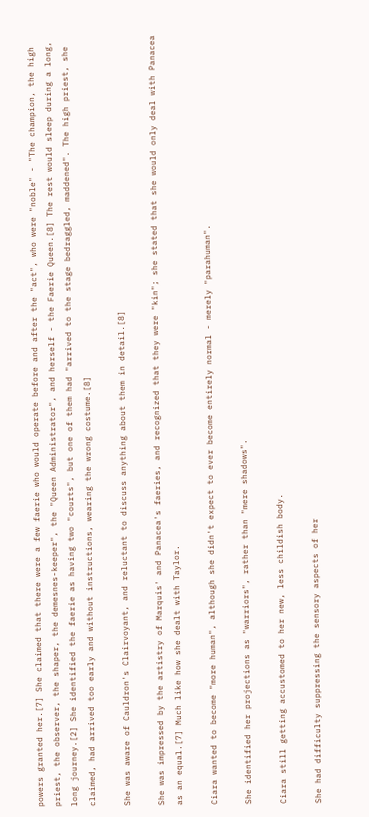powers granted her.[7] She claimed that there were a few faerie who would operate before and after the "act", who were "noble" - "The champion, the high priest, the observer, the shaper, the demesnes-keeper", the "Queen Administrator", and herself - the Faerie Queen.[8] The rest would sleep during a long, long journey.[2] She identified the faerie as having two "courts", but one of them had "arrived to the stage bedraggled, maddened". The high priest, she claimed, had arrived too early and without instructions, wearing the wrong costume.[8]

She was aware of Cauldron's Clairvoyant, and reluctant to discuss anything about them in detail.[8]

She was impressed by the artistry of Marquis' and Panacea's faeries, and recognized that they were "kin"; she stated that she would only deal with Panacea as an equal.[7] Much like how she dealt with Taylor.

Ciara wanted to become "more human", although she didn't expect to ever become entirely normal - merely "parahuman".

She identified her projections as "warriors", rather than "mere shadows".

Ciara still getting accustomed to her new, less childish body.

She had difficulty suppressing the sensory aspects of her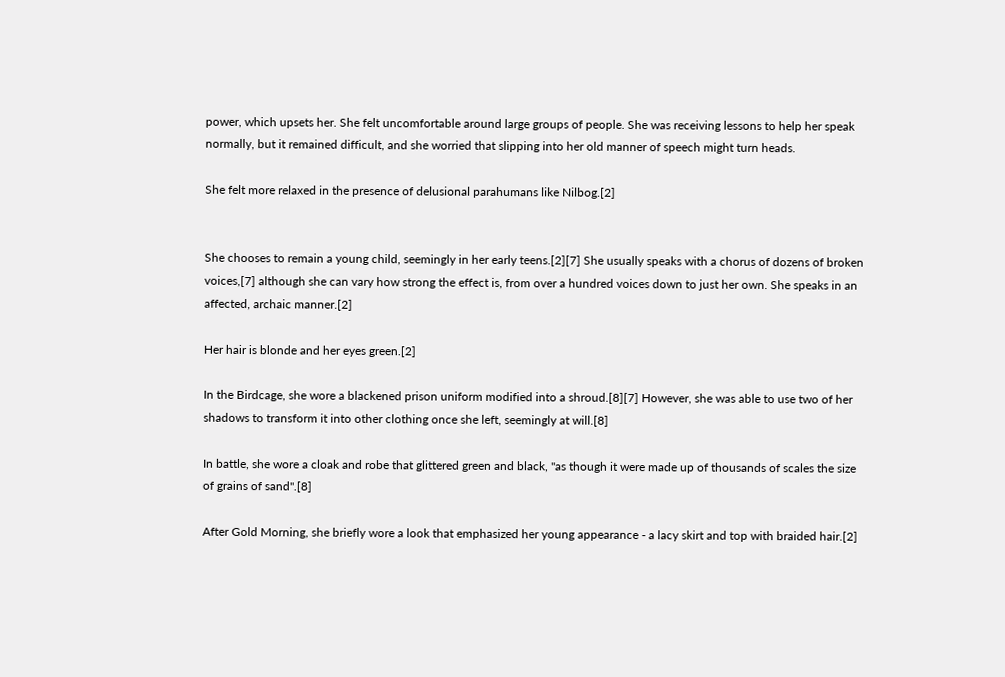power, which upsets her. She felt uncomfortable around large groups of people. She was receiving lessons to help her speak normally, but it remained difficult, and she worried that slipping into her old manner of speech might turn heads.

She felt more relaxed in the presence of delusional parahumans like Nilbog.[2]


She chooses to remain a young child, seemingly in her early teens.[2][7] She usually speaks with a chorus of dozens of broken voices,[7] although she can vary how strong the effect is, from over a hundred voices down to just her own. She speaks in an affected, archaic manner.[2]

Her hair is blonde and her eyes green.[2]

In the Birdcage, she wore a blackened prison uniform modified into a shroud.[8][7] However, she was able to use two of her shadows to transform it into other clothing once she left, seemingly at will.[8]

In battle, she wore a cloak and robe that glittered green and black, "as though it were made up of thousands of scales the size of grains of sand".[8]

After Gold Morning, she briefly wore a look that emphasized her young appearance - a lacy skirt and top with braided hair.[2]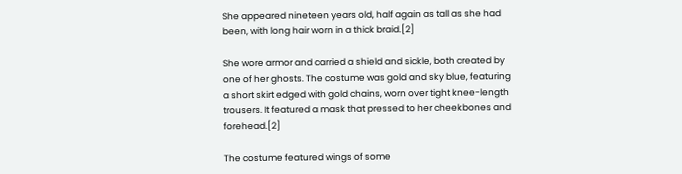She appeared nineteen years old, half again as tall as she had been, with long hair worn in a thick braid.[2]

She wore armor and carried a shield and sickle, both created by one of her ghosts. The costume was gold and sky blue, featuring a short skirt edged with gold chains, worn over tight knee-length trousers. It featured a mask that pressed to her cheekbones and forehead.[2]

The costume featured wings of some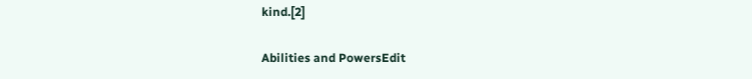kind.[2]

Abilities and PowersEdit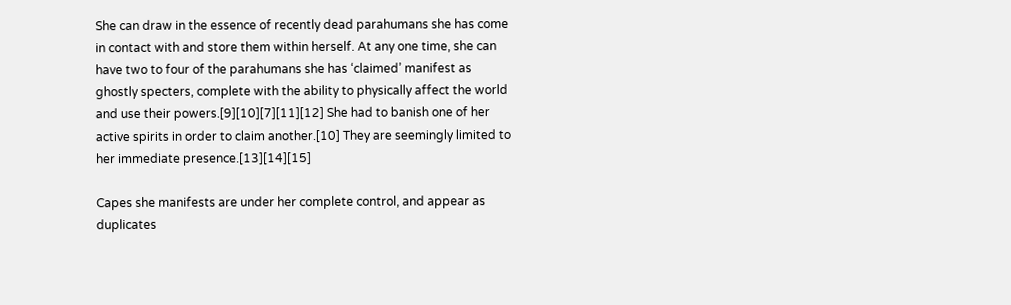She can draw in the essence of recently dead parahumans she has come in contact with and store them within herself. At any one time, she can have two to four of the parahumans she has ‘claimed’ manifest as ghostly specters, complete with the ability to physically affect the world and use their powers.[9][10][7][11][12] She had to banish one of her active spirits in order to claim another.[10] They are seemingly limited to her immediate presence.[13][14][15]

Capes she manifests are under her complete control, and appear as duplicates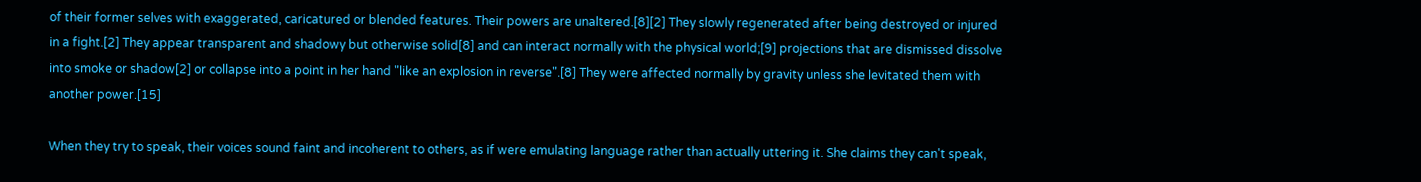of their former selves with exaggerated, caricatured or blended features. Their powers are unaltered.[8][2] They slowly regenerated after being destroyed or injured in a fight.[2] They appear transparent and shadowy but otherwise solid[8] and can interact normally with the physical world;[9] projections that are dismissed dissolve into smoke or shadow[2] or collapse into a point in her hand "like an explosion in reverse".[8] They were affected normally by gravity unless she levitated them with another power.[15]

When they try to speak, their voices sound faint and incoherent to others, as if were emulating language rather than actually uttering it. She claims they can't speak,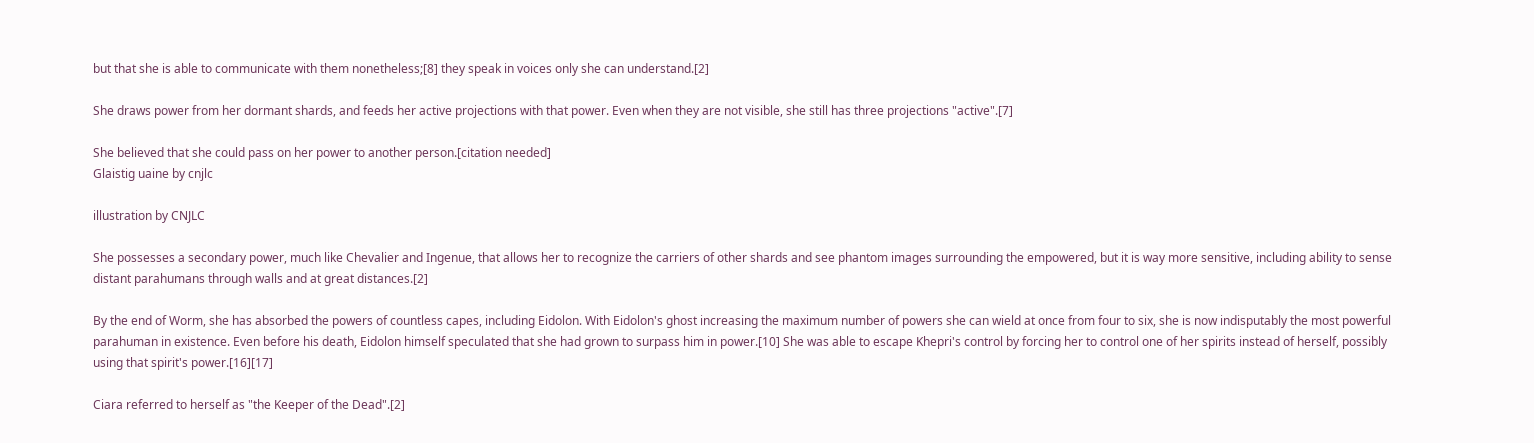but that she is able to communicate with them nonetheless;[8] they speak in voices only she can understand.[2]

She draws power from her dormant shards, and feeds her active projections with that power. Even when they are not visible, she still has three projections "active".[7]

She believed that she could pass on her power to another person.[citation needed]
Glaistig uaine by cnjlc

illustration by CNJLC

She possesses a secondary power, much like Chevalier and Ingenue, that allows her to recognize the carriers of other shards and see phantom images surrounding the empowered, but it is way more sensitive, including ability to sense distant parahumans through walls and at great distances.[2]

By the end of Worm, she has absorbed the powers of countless capes, including Eidolon. With Eidolon's ghost increasing the maximum number of powers she can wield at once from four to six, she is now indisputably the most powerful parahuman in existence. Even before his death, Eidolon himself speculated that she had grown to surpass him in power.[10] She was able to escape Khepri's control by forcing her to control one of her spirits instead of herself, possibly using that spirit's power.[16][17]

Ciara referred to herself as "the Keeper of the Dead".[2]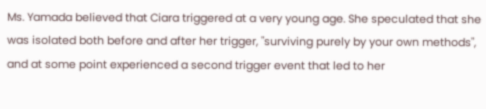Ms. Yamada believed that Ciara triggered at a very young age. She speculated that she was isolated both before and after her trigger, "surviving purely by your own methods", and at some point experienced a second trigger event that led to her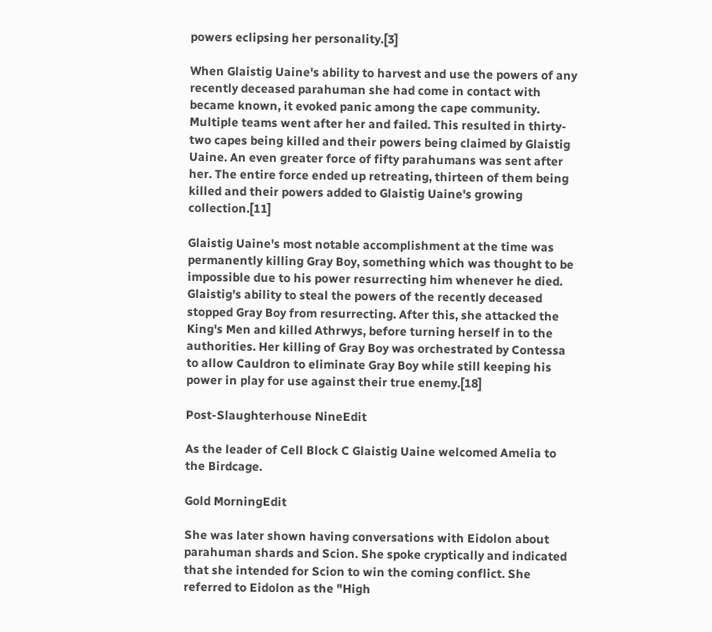powers eclipsing her personality.[3]

When Glaistig Uaine's ability to harvest and use the powers of any recently deceased parahuman she had come in contact with became known, it evoked panic among the cape community. Multiple teams went after her and failed. This resulted in thirty-two capes being killed and their powers being claimed by Glaistig Uaine. An even greater force of fifty parahumans was sent after her. The entire force ended up retreating, thirteen of them being killed and their powers added to Glaistig Uaine's growing collection.[11]

Glaistig Uaine's most notable accomplishment at the time was permanently killing Gray Boy, something which was thought to be impossible due to his power resurrecting him whenever he died. Glaistig's ability to steal the powers of the recently deceased stopped Gray Boy from resurrecting. After this, she attacked the King's Men and killed Athrwys, before turning herself in to the authorities. Her killing of Gray Boy was orchestrated by Contessa to allow Cauldron to eliminate Gray Boy while still keeping his power in play for use against their true enemy.[18]

Post-Slaughterhouse NineEdit

As the leader of Cell Block C Glaistig Uaine welcomed Amelia to the Birdcage.

Gold MorningEdit

She was later shown having conversations with Eidolon about parahuman shards and Scion. She spoke cryptically and indicated that she intended for Scion to win the coming conflict. She referred to Eidolon as the "High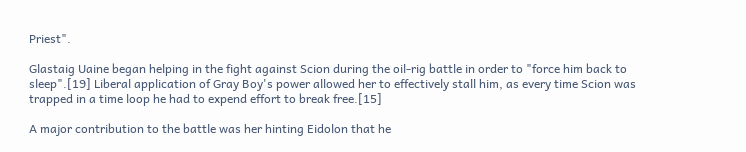Priest".

Glastaig Uaine began helping in the fight against Scion during the oil-rig battle in order to "force him back to sleep".[19] Liberal application of Gray Boy's power allowed her to effectively stall him, as every time Scion was trapped in a time loop he had to expend effort to break free.[15]

A major contribution to the battle was her hinting Eidolon that he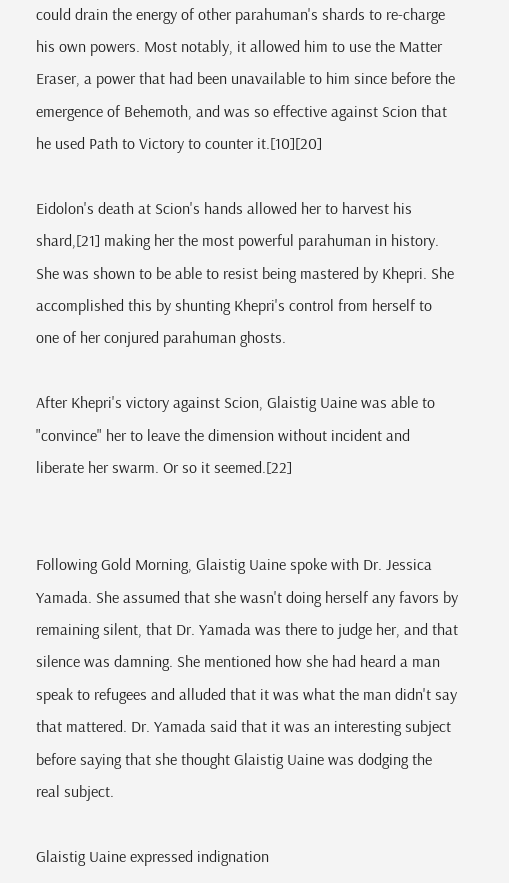could drain the energy of other parahuman's shards to re-charge his own powers. Most notably, it allowed him to use the Matter Eraser, a power that had been unavailable to him since before the emergence of Behemoth, and was so effective against Scion that he used Path to Victory to counter it.[10][20]

Eidolon's death at Scion's hands allowed her to harvest his shard,[21] making her the most powerful parahuman in history. She was shown to be able to resist being mastered by Khepri. She accomplished this by shunting Khepri's control from herself to one of her conjured parahuman ghosts.

After Khepri's victory against Scion, Glaistig Uaine was able to "convince" her to leave the dimension without incident and liberate her swarm. Or so it seemed.[22]


Following Gold Morning, Glaistig Uaine spoke with Dr. Jessica Yamada. She assumed that she wasn't doing herself any favors by remaining silent, that Dr. Yamada was there to judge her, and that silence was damning. She mentioned how she had heard a man speak to refugees and alluded that it was what the man didn't say that mattered. Dr. Yamada said that it was an interesting subject before saying that she thought Glaistig Uaine was dodging the real subject.

Glaistig Uaine expressed indignation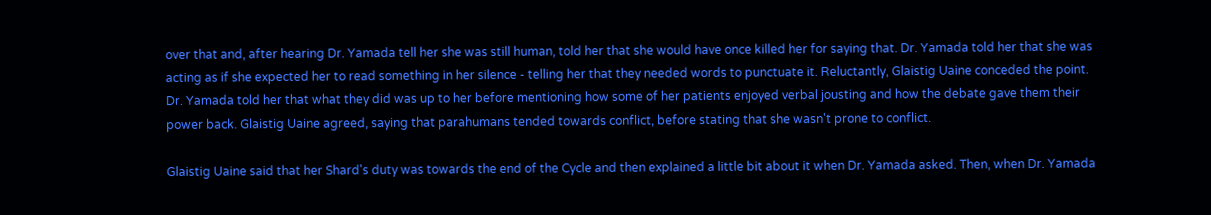over that and, after hearing Dr. Yamada tell her she was still human, told her that she would have once killed her for saying that. Dr. Yamada told her that she was acting as if she expected her to read something in her silence - telling her that they needed words to punctuate it. Reluctantly, Glaistig Uaine conceded the point. Dr. Yamada told her that what they did was up to her before mentioning how some of her patients enjoyed verbal jousting and how the debate gave them their power back. Glaistig Uaine agreed, saying that parahumans tended towards conflict, before stating that she wasn't prone to conflict.

Glaistig Uaine said that her Shard's duty was towards the end of the Cycle and then explained a little bit about it when Dr. Yamada asked. Then, when Dr. Yamada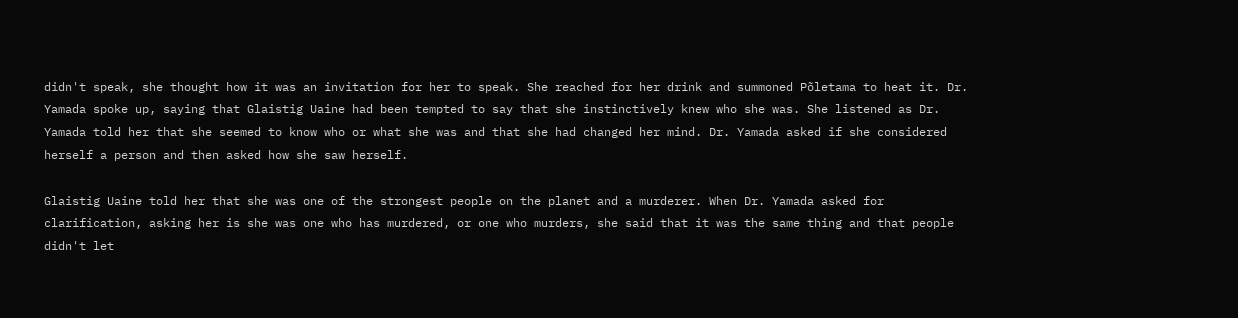didn't speak, she thought how it was an invitation for her to speak. She reached for her drink and summoned Põletama to heat it. Dr. Yamada spoke up, saying that Glaistig Uaine had been tempted to say that she instinctively knew who she was. She listened as Dr. Yamada told her that she seemed to know who or what she was and that she had changed her mind. Dr. Yamada asked if she considered herself a person and then asked how she saw herself.

Glaistig Uaine told her that she was one of the strongest people on the planet and a murderer. When Dr. Yamada asked for clarification, asking her is she was one who has murdered, or one who murders, she said that it was the same thing and that people didn't let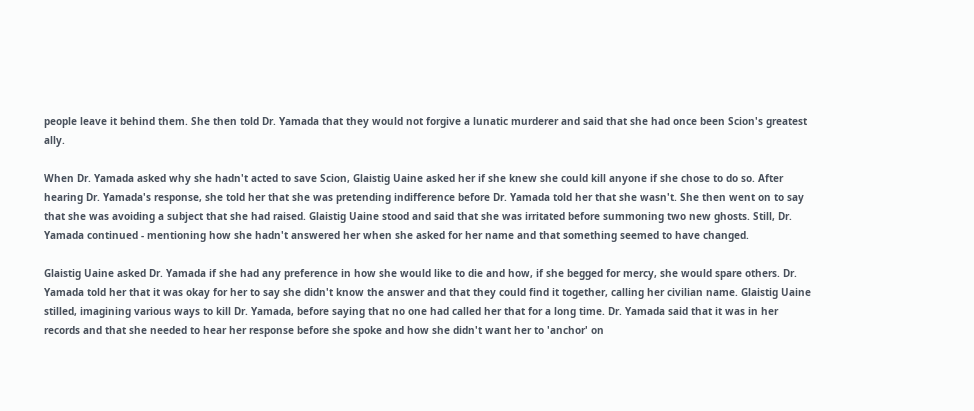people leave it behind them. She then told Dr. Yamada that they would not forgive a lunatic murderer and said that she had once been Scion's greatest ally.

When Dr. Yamada asked why she hadn't acted to save Scion, Glaistig Uaine asked her if she knew she could kill anyone if she chose to do so. After hearing Dr. Yamada's response, she told her that she was pretending indifference before Dr. Yamada told her that she wasn't. She then went on to say that she was avoiding a subject that she had raised. Glaistig Uaine stood and said that she was irritated before summoning two new ghosts. Still, Dr. Yamada continued - mentioning how she hadn't answered her when she asked for her name and that something seemed to have changed.

Glaistig Uaine asked Dr. Yamada if she had any preference in how she would like to die and how, if she begged for mercy, she would spare others. Dr. Yamada told her that it was okay for her to say she didn't know the answer and that they could find it together, calling her civilian name. Glaistig Uaine stilled, imagining various ways to kill Dr. Yamada, before saying that no one had called her that for a long time. Dr. Yamada said that it was in her records and that she needed to hear her response before she spoke and how she didn't want her to 'anchor' on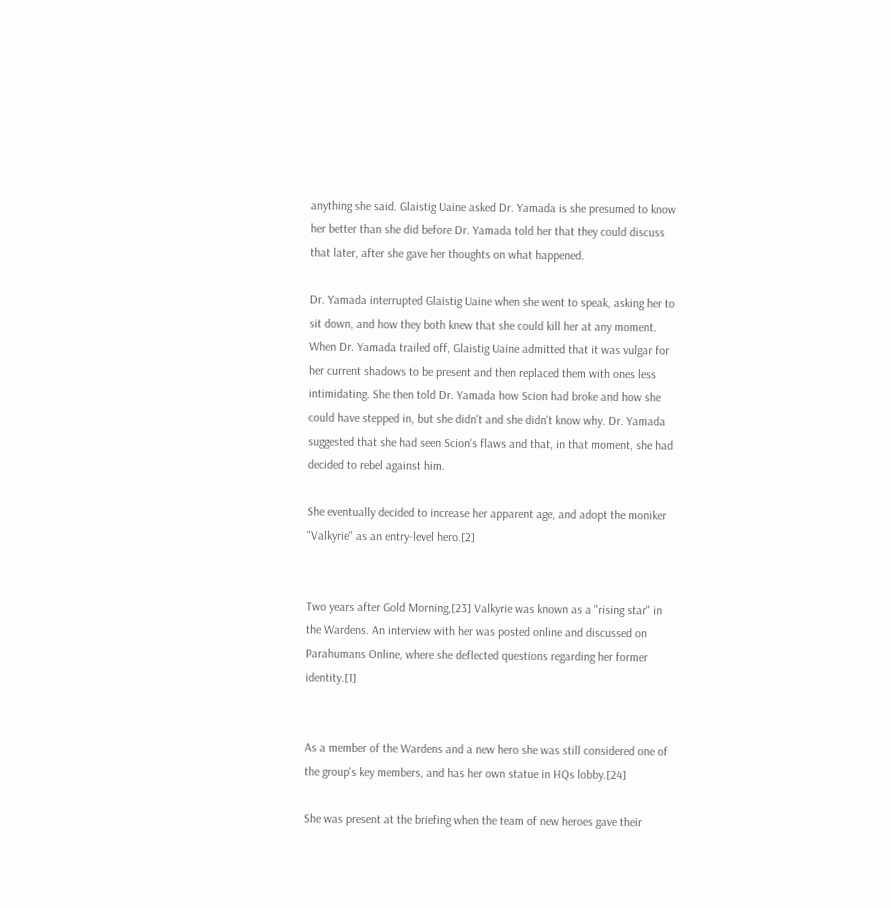anything she said. Glaistig Uaine asked Dr. Yamada is she presumed to know her better than she did before Dr. Yamada told her that they could discuss that later, after she gave her thoughts on what happened.

Dr. Yamada interrupted Glaistig Uaine when she went to speak, asking her to sit down, and how they both knew that she could kill her at any moment. When Dr. Yamada trailed off, Glaistig Uaine admitted that it was vulgar for her current shadows to be present and then replaced them with ones less intimidating. She then told Dr. Yamada how Scion had broke and how she could have stepped in, but she didn't and she didn't know why. Dr. Yamada suggested that she had seen Scion's flaws and that, in that moment, she had decided to rebel against him.

She eventually decided to increase her apparent age, and adopt the moniker "Valkyrie" as an entry-level hero.[2]


Two years after Gold Morning,[23] Valkyrie was known as a "rising star" in the Wardens. An interview with her was posted online and discussed on Parahumans Online, where she deflected questions regarding her former identity.[1]


As a member of the Wardens and a new hero she was still considered one of the group's key members, and has her own statue in HQs lobby.[24]

She was present at the briefing when the team of new heroes gave their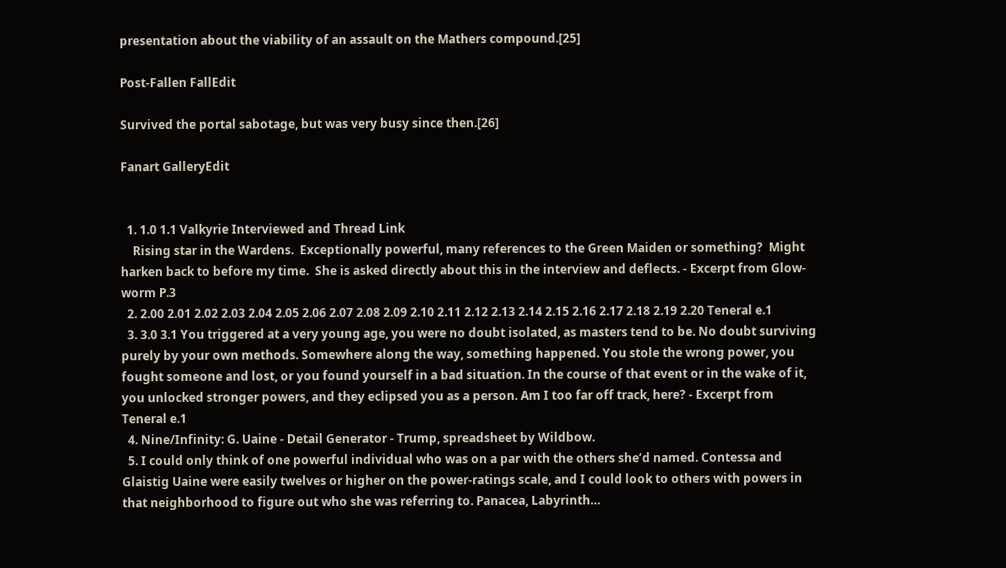presentation about the viability of an assault on the Mathers compound.[25]

Post-Fallen FallEdit

Survived the portal sabotage, but was very busy since then.[26]

Fanart GalleryEdit


  1. 1.0 1.1 Valkyrie Interviewed and Thread Link
    Rising star in the Wardens.  Exceptionally powerful, many references to the Green Maiden or something?  Might harken back to before my time.  She is asked directly about this in the interview and deflects. - Excerpt from Glow-worm P.3
  2. 2.00 2.01 2.02 2.03 2.04 2.05 2.06 2.07 2.08 2.09 2.10 2.11 2.12 2.13 2.14 2.15 2.16 2.17 2.18 2.19 2.20 Teneral e.1
  3. 3.0 3.1 You triggered at a very young age, you were no doubt isolated, as masters tend to be. No doubt surviving purely by your own methods. Somewhere along the way, something happened. You stole the wrong power, you fought someone and lost, or you found yourself in a bad situation. In the course of that event or in the wake of it, you unlocked stronger powers, and they eclipsed you as a person. Am I too far off track, here? - Excerpt from Teneral e.1
  4. Nine/Infinity: G. Uaine - Detail Generator - Trump, spreadsheet by Wildbow.
  5. I could only think of one powerful individual who was on a par with the others she’d named. Contessa and Glaistig Uaine were easily twelves or higher on the power-ratings scale, and I could look to others with powers in that neighborhood to figure out who she was referring to. Panacea, Labyrinth…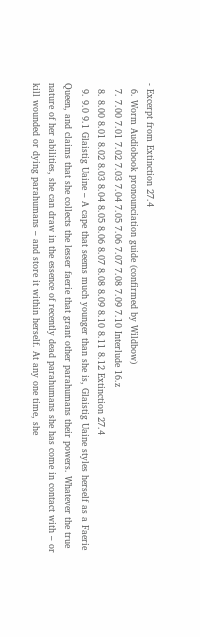- Excerpt from Extinction 27.4
  6. Worm Audiobook pronounciation guide (confirmed by Wildbow)
  7. 7.00 7.01 7.02 7.03 7.04 7.05 7.06 7.07 7.08 7.09 7.10 Interlude 16.z
  8. 8.00 8.01 8.02 8.03 8.04 8.05 8.06 8.07 8.08 8.09 8.10 8.11 8.12 Extinction 27.4
  9. 9.0 9.1 Glaistig Uaine – A cape that seems much younger than she is, Glaistig Uaine styles herself as a Faerie Queen, and claims that she collects the lesser faerie that grant other parahumans their powers. Whatever the true nature of her abilities, she can draw in the essence of recently dead parahumans she has come in contact with – or kill wounded or dying parahumans – and store it within herself. At any one time, she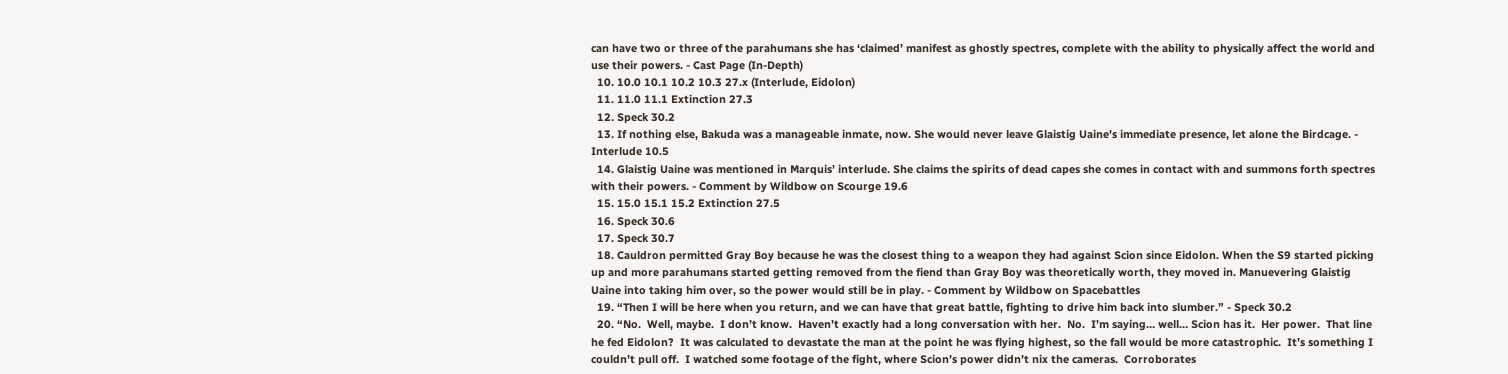can have two or three of the parahumans she has ‘claimed’ manifest as ghostly spectres, complete with the ability to physically affect the world and use their powers. - Cast Page (In-Depth)
  10. 10.0 10.1 10.2 10.3 27.x (Interlude, Eidolon)
  11. 11.0 11.1 Extinction 27.3
  12. Speck 30.2
  13. If nothing else, Bakuda was a manageable inmate, now. She would never leave Glaistig Uaine's immediate presence, let alone the Birdcage. - Interlude 10.5
  14. Glaistig Uaine was mentioned in Marquis’ interlude. She claims the spirits of dead capes she comes in contact with and summons forth spectres with their powers. - Comment by Wildbow on Scourge 19.6
  15. 15.0 15.1 15.2 Extinction 27.5
  16. Speck 30.6
  17. Speck 30.7
  18. Cauldron permitted Gray Boy because he was the closest thing to a weapon they had against Scion since Eidolon. When the S9 started picking up and more parahumans started getting removed from the fiend than Gray Boy was theoretically worth, they moved in. Manuevering Glaistig Uaine into taking him over, so the power would still be in play. - Comment by Wildbow on Spacebattles
  19. “Then I will be here when you return, and we can have that great battle, fighting to drive him back into slumber.” - Speck 30.2
  20. “No.  Well, maybe.  I don’t know.  Haven’t exactly had a long conversation with her.  No.  I’m saying… well… Scion has it.  Her power.  That line he fed Eidolon?  It was calculated to devastate the man at the point he was flying highest, so the fall would be more catastrophic.  It’s something I couldn’t pull off.  I watched some footage of the fight, where Scion’s power didn’t nix the cameras.  Corroborates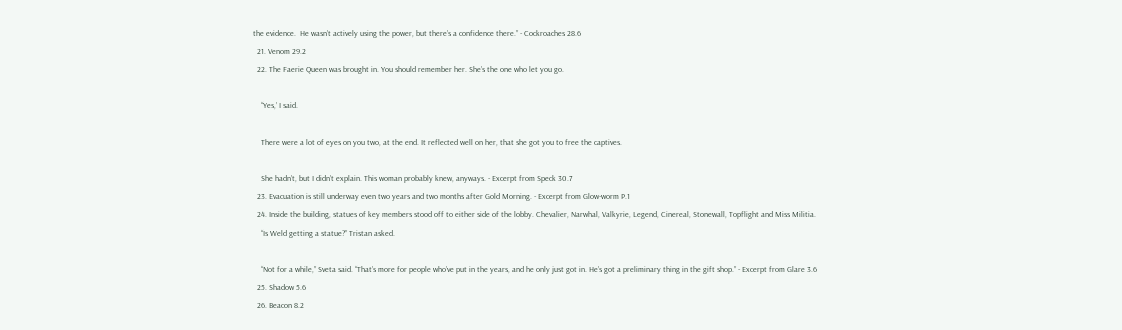the evidence.  He wasn’t actively using the power, but there’s a confidence there.” - Cockroaches 28.6
  21. Venom 29.2
  22. The Faerie Queen was brought in. You should remember her. She’s the one who let you go.

    “Yes,’ I said.

    There were a lot of eyes on you two, at the end. It reflected well on her, that she got you to free the captives.

    She hadn’t, but I didn’t explain. This woman probably knew, anyways. - Excerpt from Speck 30.7
  23. Evacuation is still underway even two years and two months after Gold Morning. - Excerpt from Glow-worm P.1
  24. Inside the building, statues of key members stood off to either side of the lobby. Chevalier, Narwhal, Valkyrie, Legend, Cinereal, Stonewall, Topflight and Miss Militia.
    “Is Weld getting a statue?” Tristan asked.

    “Not for a while,” Sveta said. “That’s more for people who’ve put in the years, and he only just got in. He’s got a preliminary thing in the gift shop.” - Excerpt from Glare 3.6
  25. Shadow 5.6
  26. Beacon 8.2